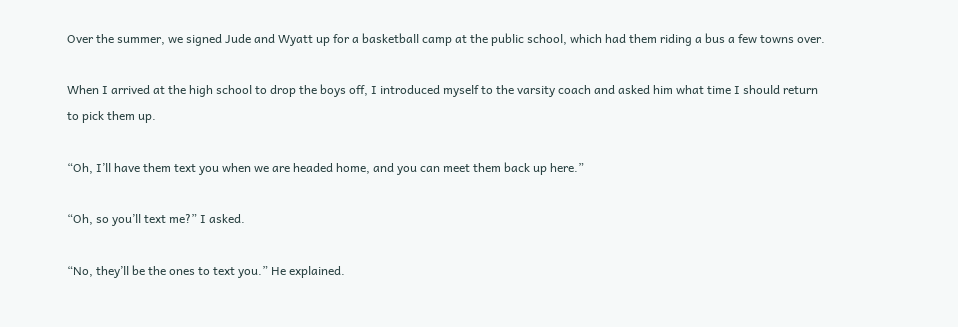Over the summer, we signed Jude and Wyatt up for a basketball camp at the public school, which had them riding a bus a few towns over.

When I arrived at the high school to drop the boys off, I introduced myself to the varsity coach and asked him what time I should return to pick them up.

“Oh, I’ll have them text you when we are headed home, and you can meet them back up here.”

“Oh, so you’ll text me?” I asked.

“No, they’ll be the ones to text you.” He explained.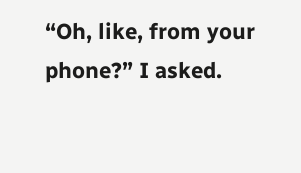“Oh, like, from your phone?” I asked.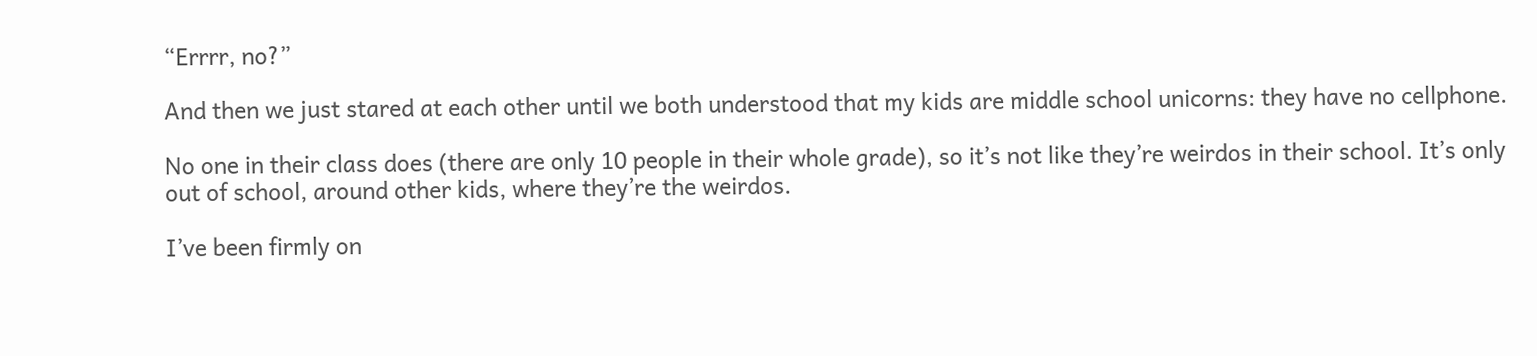“Errrr, no?”

And then we just stared at each other until we both understood that my kids are middle school unicorns: they have no cellphone.

No one in their class does (there are only 10 people in their whole grade), so it’s not like they’re weirdos in their school. It’s only out of school, around other kids, where they’re the weirdos.

I’ve been firmly on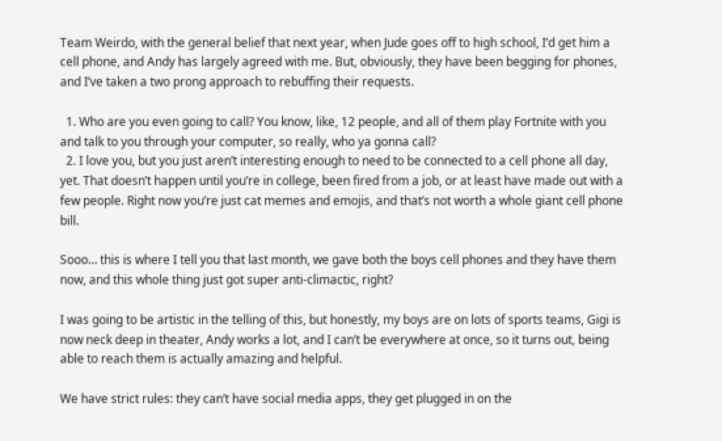Team Weirdo, with the general belief that next year, when Jude goes off to high school, I’d get him a cell phone, and Andy has largely agreed with me. But, obviously, they have been begging for phones, and I’ve taken a two prong approach to rebuffing their requests.

  1. Who are you even going to call? You know, like, 12 people, and all of them play Fortnite with you and talk to you through your computer, so really, who ya gonna call?
  2. I love you, but you just aren’t interesting enough to need to be connected to a cell phone all day, yet. That doesn’t happen until you’re in college, been fired from a job, or at least have made out with a few people. Right now you’re just cat memes and emojis, and that’s not worth a whole giant cell phone bill.

Sooo… this is where I tell you that last month, we gave both the boys cell phones and they have them now, and this whole thing just got super anti-climactic, right?

I was going to be artistic in the telling of this, but honestly, my boys are on lots of sports teams, Gigi is now neck deep in theater, Andy works a lot, and I can’t be everywhere at once, so it turns out, being able to reach them is actually amazing and helpful.

We have strict rules: they can’t have social media apps, they get plugged in on the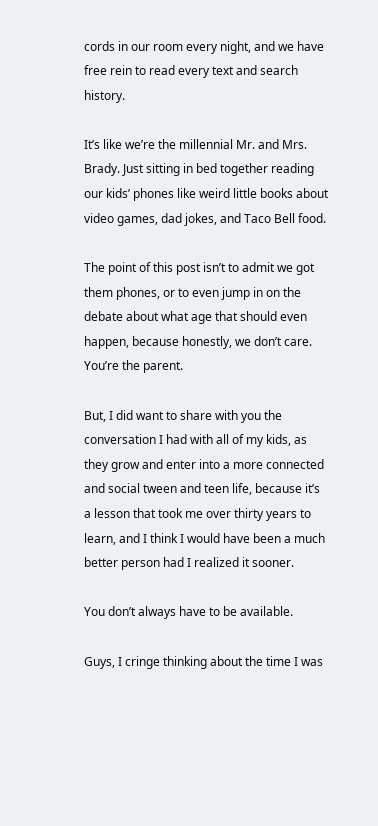cords in our room every night, and we have free rein to read every text and search history.

It’s like we’re the millennial Mr. and Mrs. Brady. Just sitting in bed together reading our kids’ phones like weird little books about video games, dad jokes, and Taco Bell food.

The point of this post isn’t to admit we got them phones, or to even jump in on the debate about what age that should even happen, because honestly, we don’t care. You’re the parent.

But, I did want to share with you the conversation I had with all of my kids, as they grow and enter into a more connected and social tween and teen life, because it’s a lesson that took me over thirty years to learn, and I think I would have been a much better person had I realized it sooner.

You don’t always have to be available.

Guys, I cringe thinking about the time I was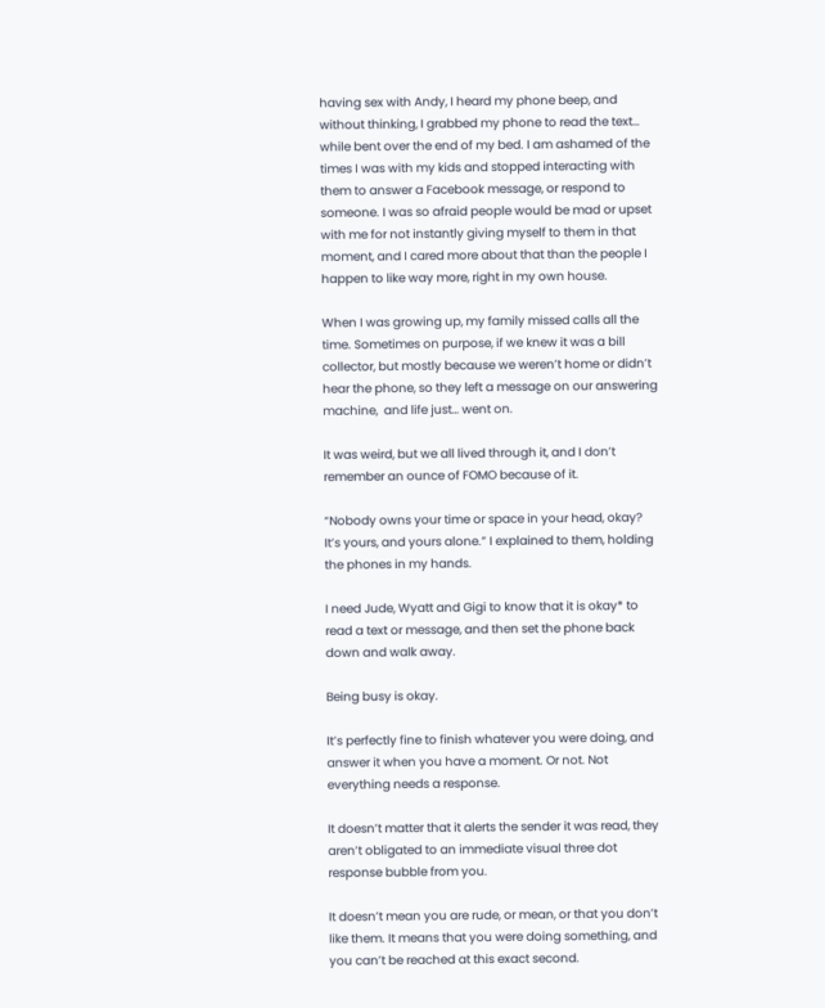having sex with Andy, I heard my phone beep, and without thinking, I grabbed my phone to read the text… while bent over the end of my bed. I am ashamed of the times I was with my kids and stopped interacting with them to answer a Facebook message, or respond to someone. I was so afraid people would be mad or upset with me for not instantly giving myself to them in that moment, and I cared more about that than the people I happen to like way more, right in my own house.

When I was growing up, my family missed calls all the time. Sometimes on purpose, if we knew it was a bill collector, but mostly because we weren’t home or didn’t hear the phone, so they left a message on our answering machine,  and life just… went on.

It was weird, but we all lived through it, and I don’t remember an ounce of FOMO because of it.

“Nobody owns your time or space in your head, okay? It’s yours, and yours alone.” I explained to them, holding the phones in my hands.

I need Jude, Wyatt and Gigi to know that it is okay* to read a text or message, and then set the phone back down and walk away.

Being busy is okay.

It’s perfectly fine to finish whatever you were doing, and answer it when you have a moment. Or not. Not everything needs a response.

It doesn’t matter that it alerts the sender it was read, they aren’t obligated to an immediate visual three dot response bubble from you.

It doesn’t mean you are rude, or mean, or that you don’t like them. It means that you were doing something, and you can’t be reached at this exact second.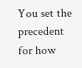You set the precedent for how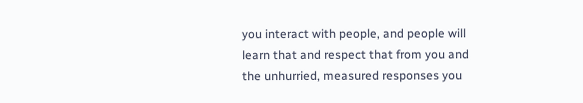you interact with people, and people will learn that and respect that from you and the unhurried, measured responses you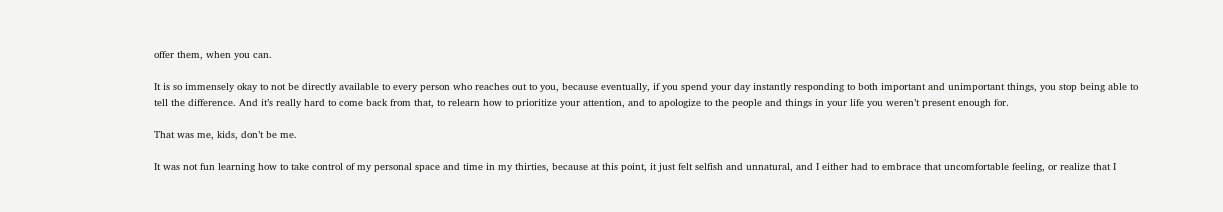offer them, when you can.

It is so immensely okay to not be directly available to every person who reaches out to you, because eventually, if you spend your day instantly responding to both important and unimportant things, you stop being able to tell the difference. And it’s really hard to come back from that, to relearn how to prioritize your attention, and to apologize to the people and things in your life you weren’t present enough for.

That was me, kids, don’t be me.

It was not fun learning how to take control of my personal space and time in my thirties, because at this point, it just felt selfish and unnatural, and I either had to embrace that uncomfortable feeling, or realize that I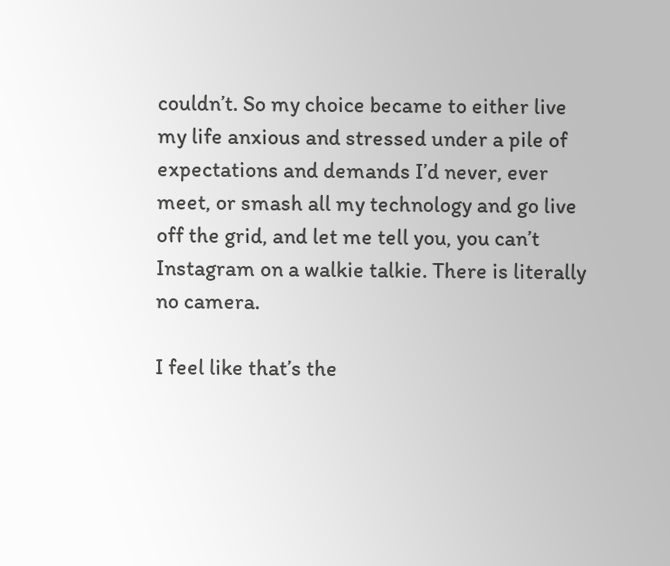couldn’t. So my choice became to either live my life anxious and stressed under a pile of expectations and demands I’d never, ever meet, or smash all my technology and go live off the grid, and let me tell you, you can’t Instagram on a walkie talkie. There is literally no camera.

I feel like that’s the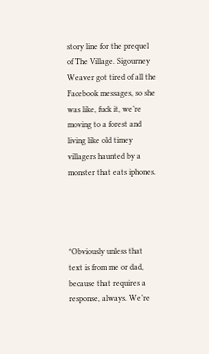story line for the prequel of The Village. Sigourney Weaver got tired of all the Facebook messages, so she was like, fuck it, we’re moving to a forest and living like old timey villagers haunted by a monster that eats iphones.




*Obviously unless that text is from me or dad, because that requires a response, always. We’re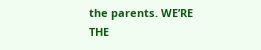the parents. WE’RE THE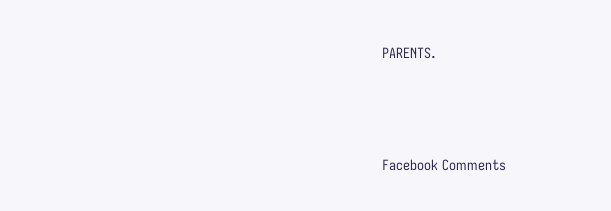PARENTS.




Facebook Comments